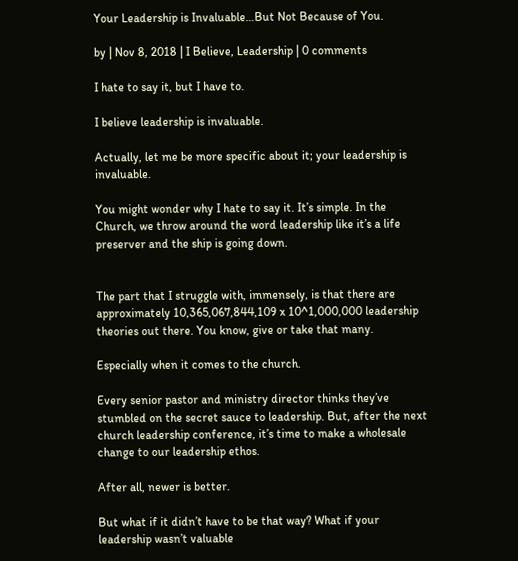Your Leadership is Invaluable…But Not Because of You.

by | Nov 8, 2018 | I Believe, Leadership | 0 comments

I hate to say it, but I have to.

I believe leadership is invaluable.

Actually, let me be more specific about it; your leadership is invaluable.

You might wonder why I hate to say it. It’s simple. In the Church, we throw around the word leadership like it’s a life preserver and the ship is going down.


The part that I struggle with, immensely, is that there are approximately 10,365,067,844,109 x 10^1,000,000 leadership theories out there. You know, give or take that many.

Especially when it comes to the church.

Every senior pastor and ministry director thinks they’ve stumbled on the secret sauce to leadership. But, after the next church leadership conference, it’s time to make a wholesale change to our leadership ethos.

After all, newer is better.

But what if it didn’t have to be that way? What if your leadership wasn’t valuable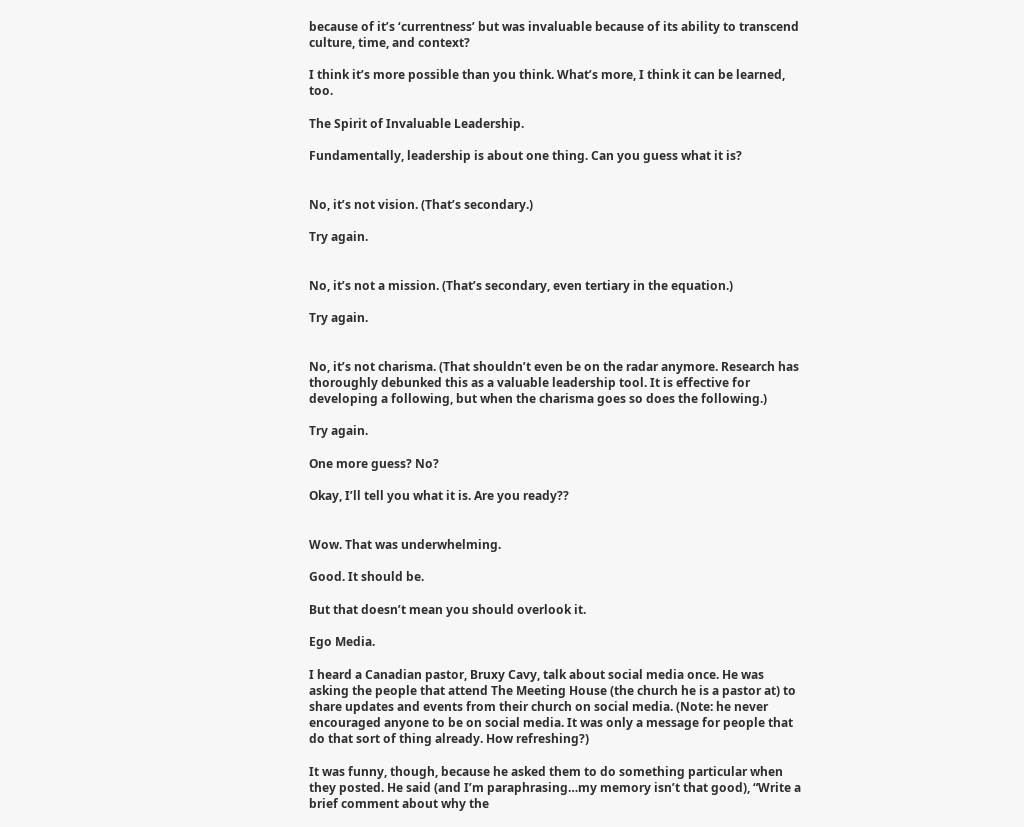because of it’s ‘currentness’ but was invaluable because of its ability to transcend culture, time, and context?

I think it’s more possible than you think. What’s more, I think it can be learned, too.

The Spirit of Invaluable Leadership.

Fundamentally, leadership is about one thing. Can you guess what it is?


No, it’s not vision. (That’s secondary.)

Try again.


No, it’s not a mission. (That’s secondary, even tertiary in the equation.)

Try again.


No, it’s not charisma. (That shouldn’t even be on the radar anymore. Research has thoroughly debunked this as a valuable leadership tool. It is effective for developing a following, but when the charisma goes so does the following.)

Try again.

One more guess? No?

Okay, I’ll tell you what it is. Are you ready??


Wow. That was underwhelming.

Good. It should be.

But that doesn’t mean you should overlook it.

Ego Media.

I heard a Canadian pastor, Bruxy Cavy, talk about social media once. He was asking the people that attend The Meeting House (the church he is a pastor at) to share updates and events from their church on social media. (Note: he never encouraged anyone to be on social media. It was only a message for people that do that sort of thing already. How refreshing?)

It was funny, though, because he asked them to do something particular when they posted. He said (and I’m paraphrasing…my memory isn’t that good), “Write a brief comment about why the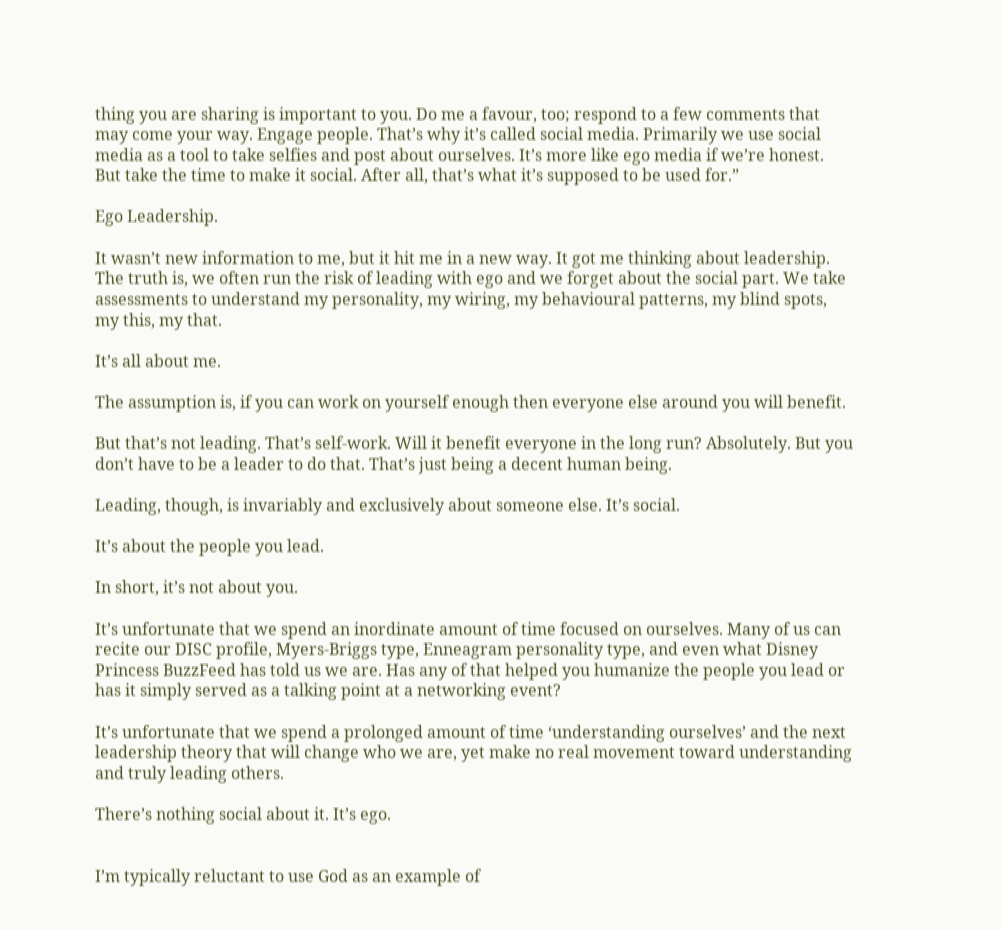thing you are sharing is important to you. Do me a favour, too; respond to a few comments that may come your way. Engage people. That’s why it’s called social media. Primarily we use social media as a tool to take selfies and post about ourselves. It’s more like ego media if we’re honest. But take the time to make it social. After all, that’s what it’s supposed to be used for.”

Ego Leadership.

It wasn’t new information to me, but it hit me in a new way. It got me thinking about leadership. The truth is, we often run the risk of leading with ego and we forget about the social part. We take assessments to understand my personality, my wiring, my behavioural patterns, my blind spots, my this, my that.

It’s all about me.

The assumption is, if you can work on yourself enough then everyone else around you will benefit.

But that’s not leading. That’s self-work. Will it benefit everyone in the long run? Absolutely. But you don’t have to be a leader to do that. That’s just being a decent human being.

Leading, though, is invariably and exclusively about someone else. It’s social.

It’s about the people you lead.

In short, it’s not about you.

It’s unfortunate that we spend an inordinate amount of time focused on ourselves. Many of us can recite our DISC profile, Myers-Briggs type, Enneagram personality type, and even what Disney Princess BuzzFeed has told us we are. Has any of that helped you humanize the people you lead or has it simply served as a talking point at a networking event?

It’s unfortunate that we spend a prolonged amount of time ‘understanding ourselves’ and the next leadership theory that will change who we are, yet make no real movement toward understanding and truly leading others.

There’s nothing social about it. It’s ego.


I’m typically reluctant to use God as an example of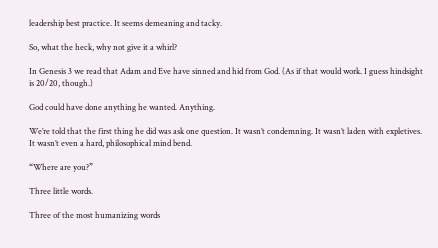leadership best practice. It seems demeaning and tacky.

So, what the heck, why not give it a whirl?

In Genesis 3 we read that Adam and Eve have sinned and hid from God. (As if that would work. I guess hindsight is 20/20, though.)

God could have done anything he wanted. Anything.

We’re told that the first thing he did was ask one question. It wasn’t condemning. It wasn’t laden with expletives. It wasn’t even a hard, philosophical mind bend.

“Where are you?”

Three little words.

Three of the most humanizing words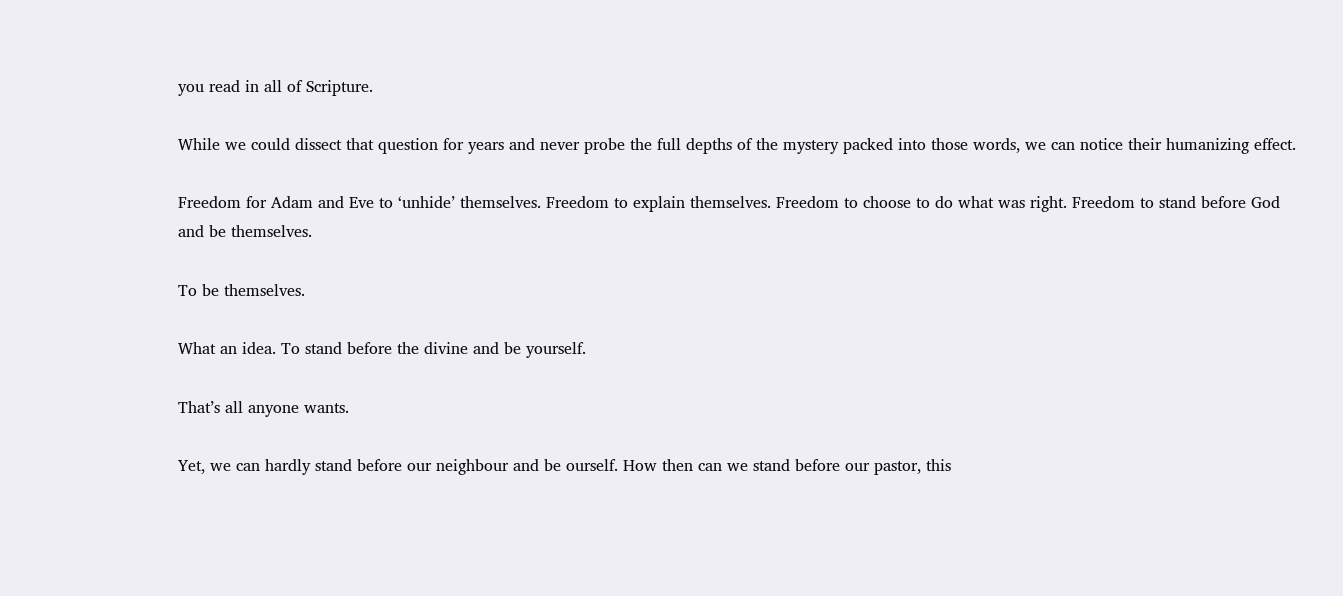you read in all of Scripture.

While we could dissect that question for years and never probe the full depths of the mystery packed into those words, we can notice their humanizing effect.

Freedom for Adam and Eve to ‘unhide’ themselves. Freedom to explain themselves. Freedom to choose to do what was right. Freedom to stand before God and be themselves.

To be themselves.

What an idea. To stand before the divine and be yourself.

That’s all anyone wants.

Yet, we can hardly stand before our neighbour and be ourself. How then can we stand before our pastor, this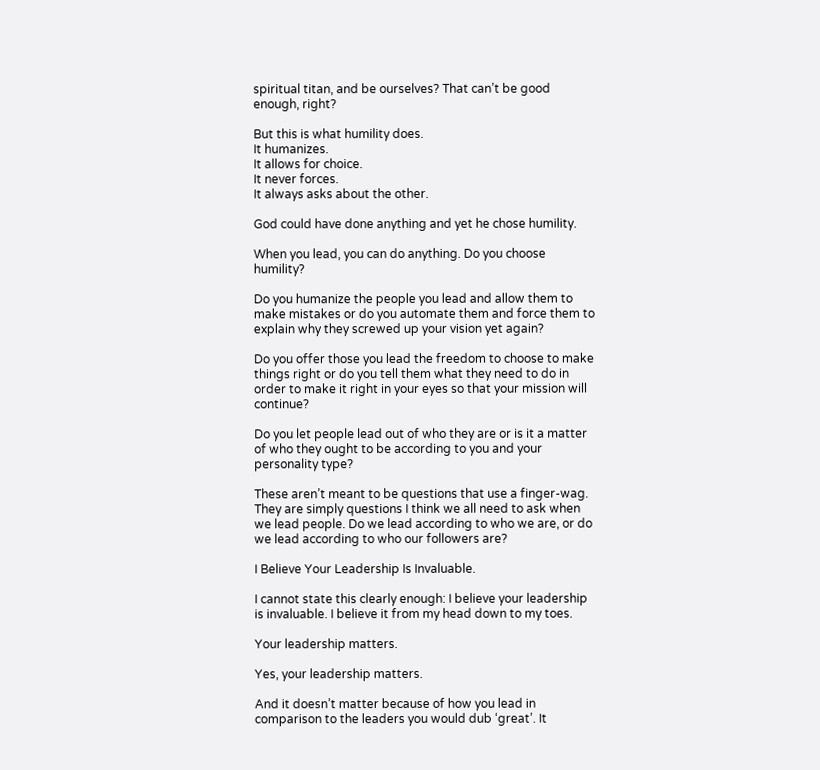spiritual titan, and be ourselves? That can’t be good enough, right?

But this is what humility does.
It humanizes.
It allows for choice.
It never forces.
It always asks about the other.

God could have done anything and yet he chose humility.

When you lead, you can do anything. Do you choose humility?

Do you humanize the people you lead and allow them to make mistakes or do you automate them and force them to explain why they screwed up your vision yet again?

Do you offer those you lead the freedom to choose to make things right or do you tell them what they need to do in order to make it right in your eyes so that your mission will continue?

Do you let people lead out of who they are or is it a matter of who they ought to be according to you and your personality type?

These aren’t meant to be questions that use a finger-wag. They are simply questions I think we all need to ask when we lead people. Do we lead according to who we are, or do we lead according to who our followers are?

I Believe Your Leadership Is Invaluable.

I cannot state this clearly enough: I believe your leadership is invaluable. I believe it from my head down to my toes.

Your leadership matters.

Yes, your leadership matters.

And it doesn’t matter because of how you lead in comparison to the leaders you would dub ‘great’. It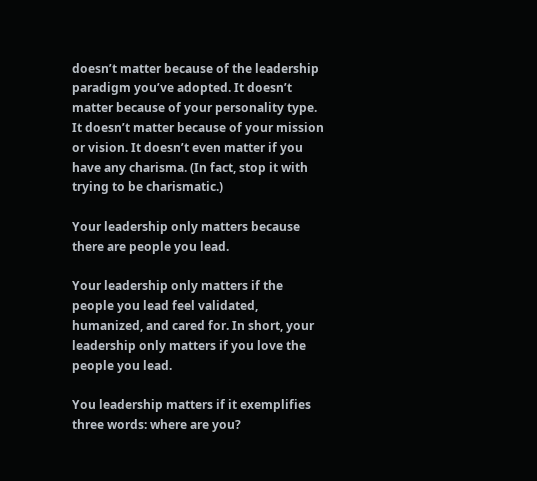doesn’t matter because of the leadership paradigm you’ve adopted. It doesn’t matter because of your personality type. It doesn’t matter because of your mission or vision. It doesn’t even matter if you have any charisma. (In fact, stop it with trying to be charismatic.)

Your leadership only matters because there are people you lead.

Your leadership only matters if the people you lead feel validated, humanized, and cared for. In short, your leadership only matters if you love the people you lead.

You leadership matters if it exemplifies three words: where are you?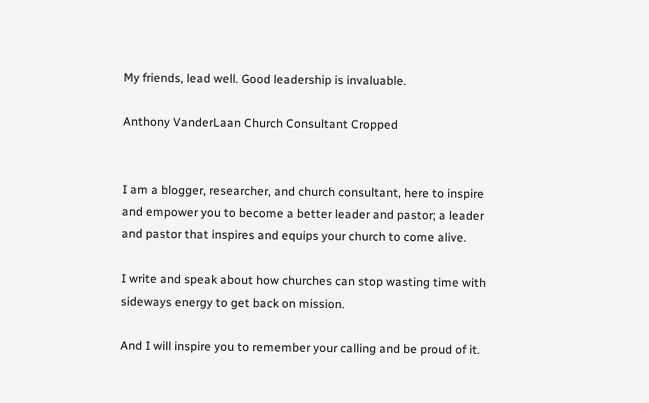My friends, lead well. Good leadership is invaluable.

Anthony VanderLaan Church Consultant Cropped


I am a blogger, researcher, and church consultant, here to inspire and empower you to become a better leader and pastor; a leader and pastor that inspires and equips your church to come alive.

I write and speak about how churches can stop wasting time with sideways energy to get back on mission.

And I will inspire you to remember your calling and be proud of it.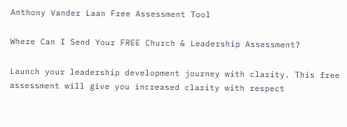Anthony Vander Laan Free Assessment Tool

Where Can I Send Your FREE Church & Leadership Assessment?

Launch your leadership development journey with clarity. This free assessment will give you increased clarity with respect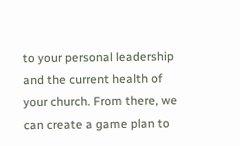to your personal leadership and the current health of your church. From there, we can create a game plan to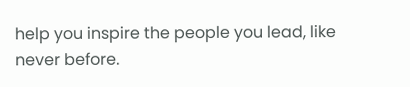help you inspire the people you lead, like never before.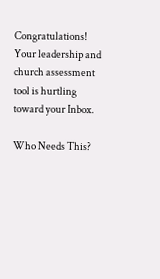Congratulations! Your leadership and church assessment tool is hurtling toward your Inbox.

Who Needs This?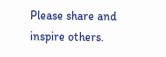Please share and inspire others.